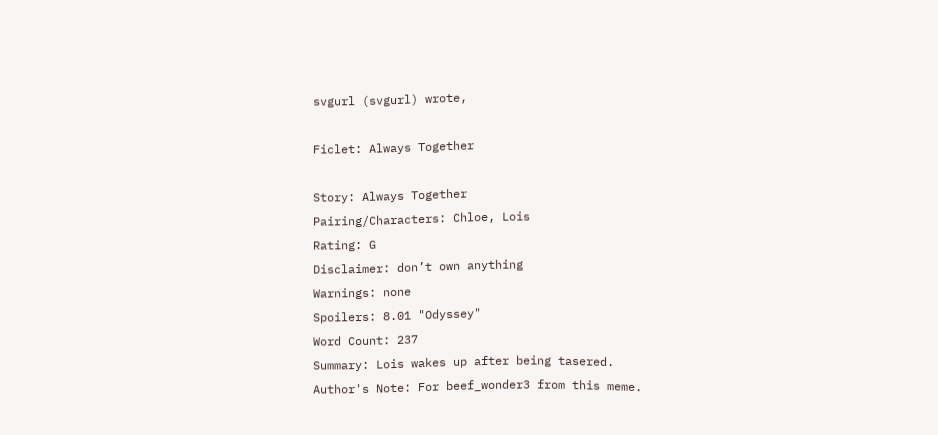svgurl (svgurl) wrote,

Ficlet: Always Together

Story: Always Together
Pairing/Characters: Chloe, Lois
Rating: G
Disclaimer: don’t own anything
Warnings: none
Spoilers: 8.01 "Odyssey"
Word Count: 237
Summary: Lois wakes up after being tasered.
Author's Note: For beef_wonder3 from this meme.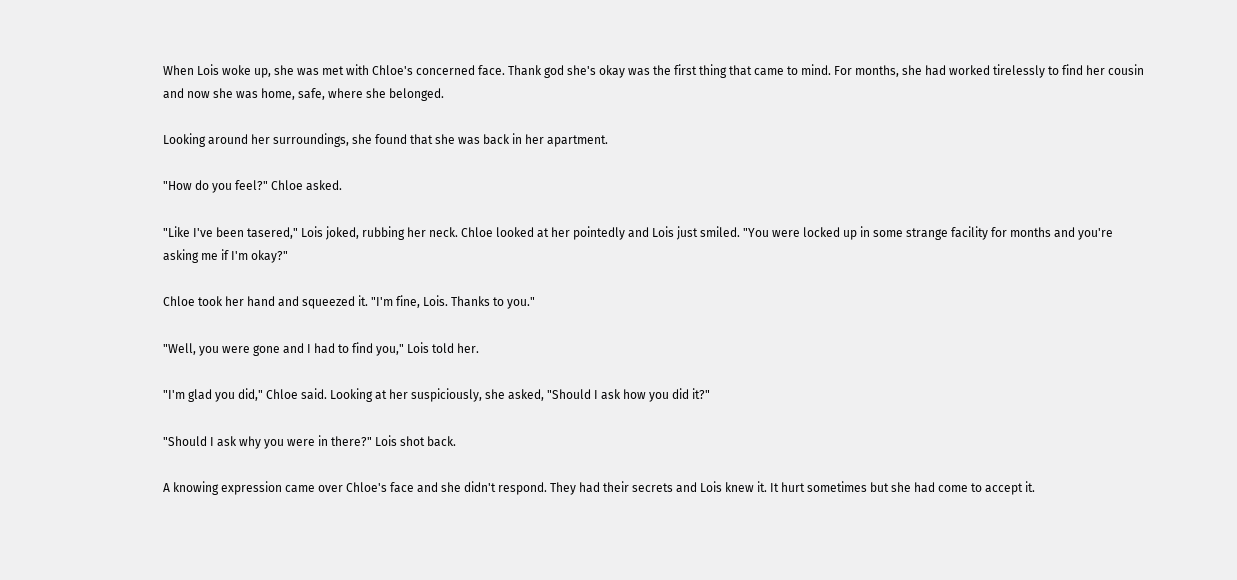When Lois woke up, she was met with Chloe's concerned face. Thank god she's okay was the first thing that came to mind. For months, she had worked tirelessly to find her cousin and now she was home, safe, where she belonged.

Looking around her surroundings, she found that she was back in her apartment.

"How do you feel?" Chloe asked.

"Like I've been tasered," Lois joked, rubbing her neck. Chloe looked at her pointedly and Lois just smiled. "You were locked up in some strange facility for months and you're asking me if I'm okay?"

Chloe took her hand and squeezed it. "I'm fine, Lois. Thanks to you."

"Well, you were gone and I had to find you," Lois told her.

"I'm glad you did," Chloe said. Looking at her suspiciously, she asked, "Should I ask how you did it?"

"Should I ask why you were in there?" Lois shot back.

A knowing expression came over Chloe's face and she didn't respond. They had their secrets and Lois knew it. It hurt sometimes but she had come to accept it.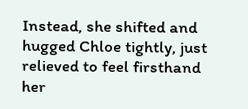Instead, she shifted and hugged Chloe tightly, just relieved to feel firsthand her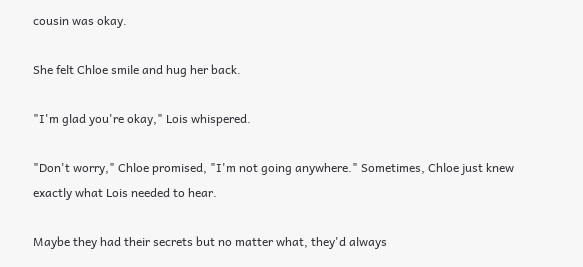cousin was okay.

She felt Chloe smile and hug her back.

"I'm glad you're okay," Lois whispered.

"Don't worry," Chloe promised, "I'm not going anywhere." Sometimes, Chloe just knew exactly what Lois needed to hear.

Maybe they had their secrets but no matter what, they'd always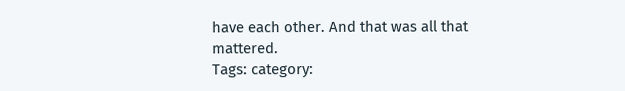have each other. And that was all that mattered.
Tags: category: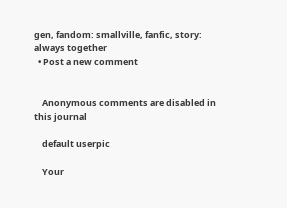gen, fandom: smallville, fanfic, story: always together
  • Post a new comment


    Anonymous comments are disabled in this journal

    default userpic

    Your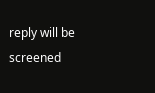reply will be screened